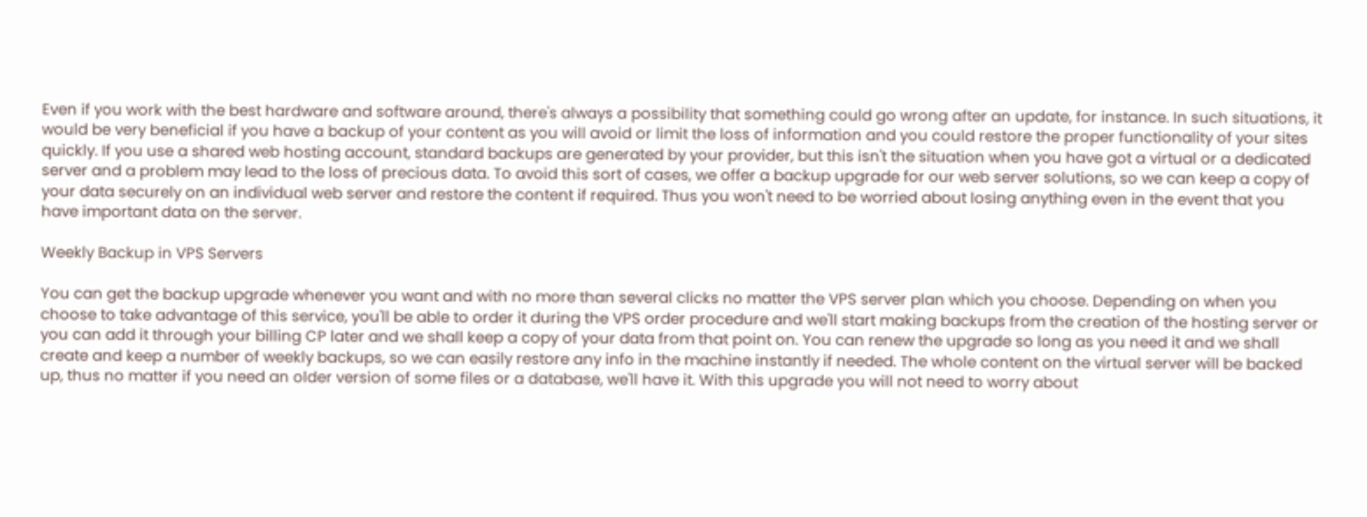Even if you work with the best hardware and software around, there's always a possibility that something could go wrong after an update, for instance. In such situations, it would be very beneficial if you have a backup of your content as you will avoid or limit the loss of information and you could restore the proper functionality of your sites quickly. If you use a shared web hosting account, standard backups are generated by your provider, but this isn't the situation when you have got a virtual or a dedicated server and a problem may lead to the loss of precious data. To avoid this sort of cases, we offer a backup upgrade for our web server solutions, so we can keep a copy of your data securely on an individual web server and restore the content if required. Thus you won't need to be worried about losing anything even in the event that you have important data on the server.

Weekly Backup in VPS Servers

You can get the backup upgrade whenever you want and with no more than several clicks no matter the VPS server plan which you choose. Depending on when you choose to take advantage of this service, you'll be able to order it during the VPS order procedure and we'll start making backups from the creation of the hosting server or you can add it through your billing CP later and we shall keep a copy of your data from that point on. You can renew the upgrade so long as you need it and we shall create and keep a number of weekly backups, so we can easily restore any info in the machine instantly if needed. The whole content on the virtual server will be backed up, thus no matter if you need an older version of some files or a database, we'll have it. With this upgrade you will not need to worry about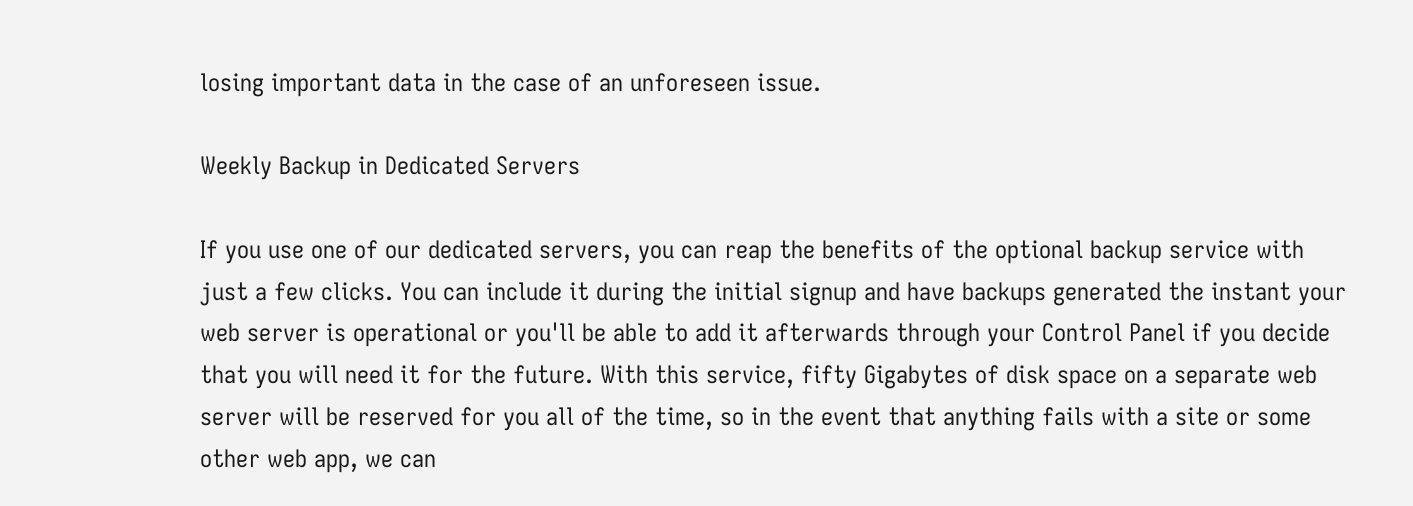losing important data in the case of an unforeseen issue.

Weekly Backup in Dedicated Servers

If you use one of our dedicated servers, you can reap the benefits of the optional backup service with just a few clicks. You can include it during the initial signup and have backups generated the instant your web server is operational or you'll be able to add it afterwards through your Control Panel if you decide that you will need it for the future. With this service, fifty Gigabytes of disk space on a separate web server will be reserved for you all of the time, so in the event that anything fails with a site or some other web app, we can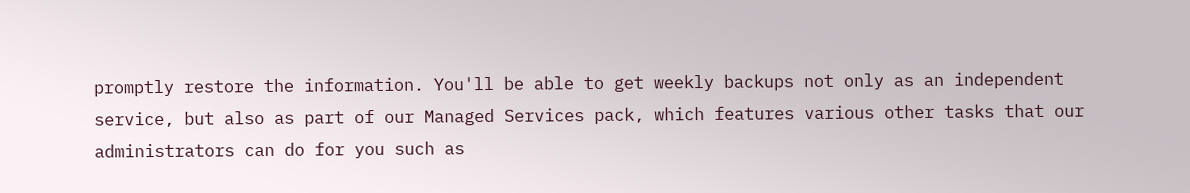promptly restore the information. You'll be able to get weekly backups not only as an independent service, but also as part of our Managed Services pack, which features various other tasks that our administrators can do for you such as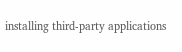installing third-party applications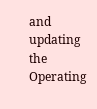and updating the Operating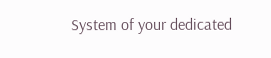System of your dedicated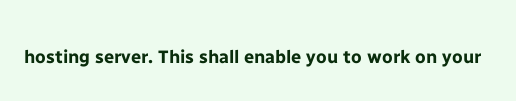hosting server. This shall enable you to work on your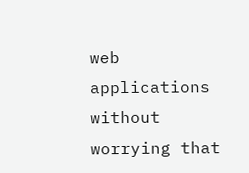web applications without worrying that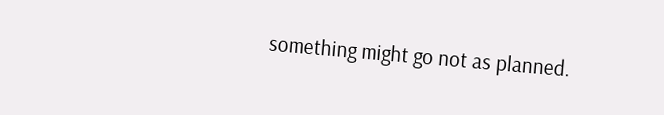something might go not as planned.